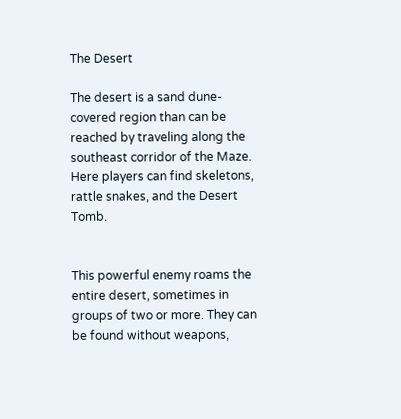The Desert

The desert is a sand dune-covered region than can be reached by traveling along the southeast corridor of the Maze. Here players can find skeletons, rattle snakes, and the Desert Tomb.


This powerful enemy roams the entire desert, sometimes in groups of two or more. They can be found without weapons,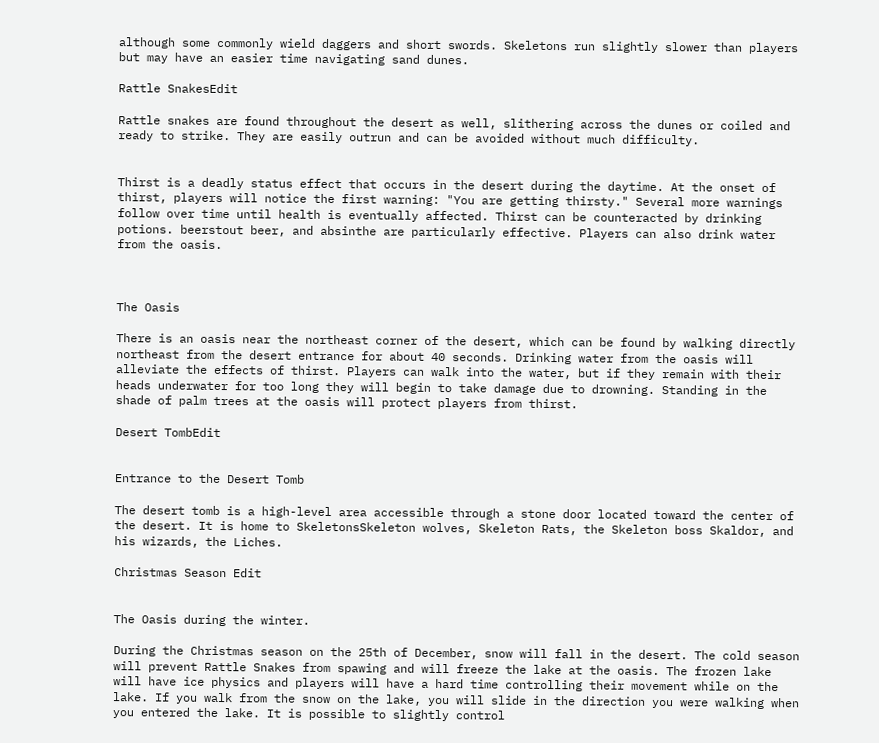although some commonly wield daggers and short swords. Skeletons run slightly slower than players but may have an easier time navigating sand dunes.

Rattle SnakesEdit

Rattle snakes are found throughout the desert as well, slithering across the dunes or coiled and ready to strike. They are easily outrun and can be avoided without much difficulty.


Thirst is a deadly status effect that occurs in the desert during the daytime. At the onset of thirst, players will notice the first warning: "You are getting thirsty." Several more warnings follow over time until health is eventually affected. Thirst can be counteracted by drinking potions. beerstout beer, and absinthe are particularly effective. Players can also drink water from the oasis.



The Oasis

There is an oasis near the northeast corner of the desert, which can be found by walking directly northeast from the desert entrance for about 40 seconds. Drinking water from the oasis will alleviate the effects of thirst. Players can walk into the water, but if they remain with their heads underwater for too long they will begin to take damage due to drowning. Standing in the shade of palm trees at the oasis will protect players from thirst.

Desert TombEdit


Entrance to the Desert Tomb

The desert tomb is a high-level area accessible through a stone door located toward the center of the desert. It is home to SkeletonsSkeleton wolves, Skeleton Rats, the Skeleton boss Skaldor, and his wizards, the Liches.

Christmas Season Edit


The Oasis during the winter.

During the Christmas season on the 25th of December, snow will fall in the desert. The cold season will prevent Rattle Snakes from spawing and will freeze the lake at the oasis. The frozen lake will have ice physics and players will have a hard time controlling their movement while on the lake. If you walk from the snow on the lake, you will slide in the direction you were walking when you entered the lake. It is possible to slightly control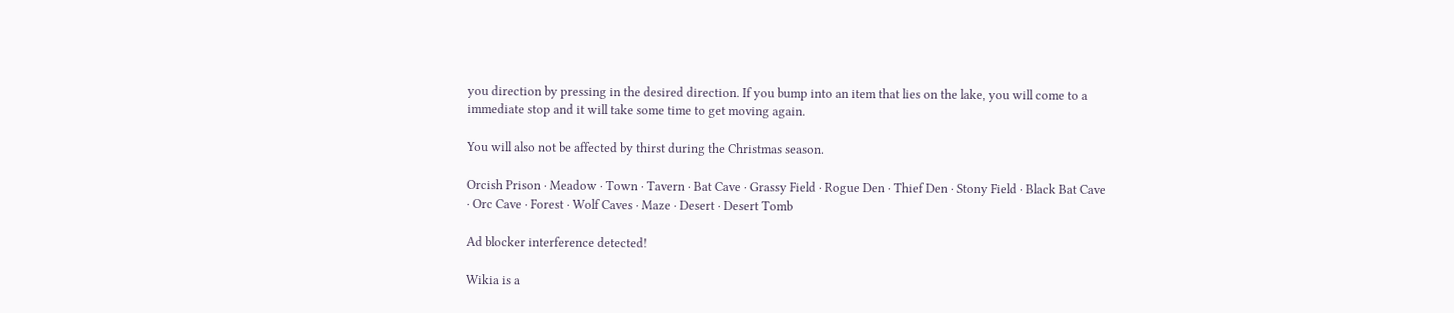you direction by pressing in the desired direction. If you bump into an item that lies on the lake, you will come to a immediate stop and it will take some time to get moving again.

You will also not be affected by thirst during the Christmas season.

Orcish Prison · Meadow · Town · Tavern · Bat Cave · Grassy Field · Rogue Den · Thief Den · Stony Field · Black Bat Cave · Orc Cave · Forest · Wolf Caves · Maze · Desert · Desert Tomb

Ad blocker interference detected!

Wikia is a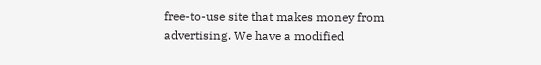free-to-use site that makes money from advertising. We have a modified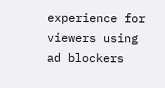experience for viewers using ad blockers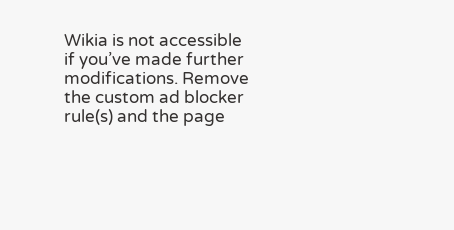Wikia is not accessible if you’ve made further modifications. Remove the custom ad blocker rule(s) and the page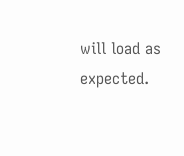will load as expected.